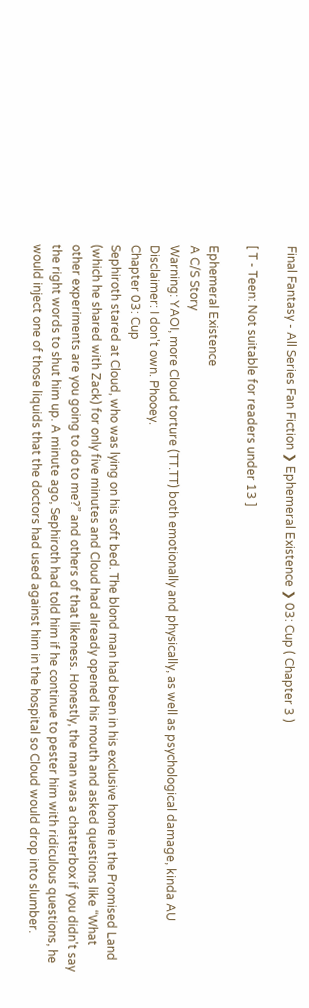Final Fantasy - All Series Fan Fiction ❯ Ephemeral Existence ❯ 03: Cup ( Chapter 3 )

[ T - Teen: Not suitable for readers under 13 ]

Ephemeral Existence
A C/S Story
Warning: YAOI, more Cloud torture (TT.TT) both emotionally and physically, as well as psychological damage, kinda AU
Disclaimer: I don't own. Phooey.
Chapter 03: Cup
Sephiroth stared at Cloud, who was lying on his soft bed. The blond man had been in his exclusive home in the Promised Land (which he shared with Zack) for only five minutes and Cloud had already opened his mouth and asked questions like “What other experiments are you going to do to me?” and others of that likeness. Honestly, the man was a chatterbox if you didn't say the right words to shut him up. A minute ago, Sephiroth had told him if he continue to pester him with ridiculous questions, he would inject one of those liquids that the doctors had used against him in the hospital so Cloud would drop into slumber.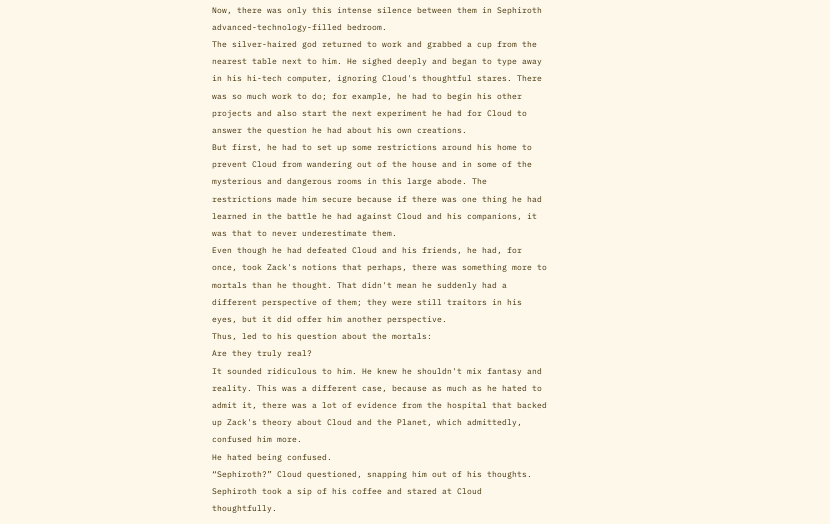Now, there was only this intense silence between them in Sephiroth advanced-technology-filled bedroom.
The silver-haired god returned to work and grabbed a cup from the nearest table next to him. He sighed deeply and began to type away in his hi-tech computer, ignoring Cloud's thoughtful stares. There was so much work to do; for example, he had to begin his other projects and also start the next experiment he had for Cloud to answer the question he had about his own creations.
But first, he had to set up some restrictions around his home to prevent Cloud from wandering out of the house and in some of the mysterious and dangerous rooms in this large abode. The restrictions made him secure because if there was one thing he had learned in the battle he had against Cloud and his companions, it was that to never underestimate them.
Even though he had defeated Cloud and his friends, he had, for once, took Zack's notions that perhaps, there was something more to mortals than he thought. That didn't mean he suddenly had a different perspective of them; they were still traitors in his eyes, but it did offer him another perspective.
Thus, led to his question about the mortals:
Are they truly real?
It sounded ridiculous to him. He knew he shouldn't mix fantasy and reality. This was a different case, because as much as he hated to admit it, there was a lot of evidence from the hospital that backed up Zack's theory about Cloud and the Planet, which admittedly, confused him more.
He hated being confused.
“Sephiroth?” Cloud questioned, snapping him out of his thoughts.
Sephiroth took a sip of his coffee and stared at Cloud thoughtfully.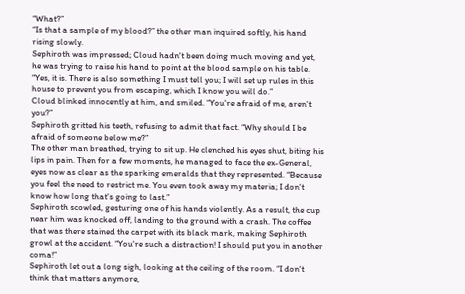“What?”
“Is that a sample of my blood?” the other man inquired softly, his hand rising slowly.
Sephiroth was impressed; Cloud hadn't been doing much moving and yet, he was trying to raise his hand to point at the blood sample on his table. “Yes, it is. There is also something I must tell you; I will set up rules in this house to prevent you from escaping, which I know you will do.”
Cloud blinked innocently at him, and smiled. “You're afraid of me, aren't you?”
Sephiroth gritted his teeth, refusing to admit that fact. “Why should I be afraid of someone below me?”
The other man breathed, trying to sit up. He clenched his eyes shut, biting his lips in pain. Then for a few moments, he managed to face the ex-General, eyes now as clear as the sparking emeralds that they represented. “Because you feel the need to restrict me. You even took away my materia; I don't know how long that's going to last.”
Sephiroth scowled, gesturing one of his hands violently. As a result, the cup near him was knocked off, landing to the ground with a crash. The coffee that was there stained the carpet with its black mark, making Sephiroth growl at the accident. “You're such a distraction! I should put you in another coma!”
Sephiroth let out a long sigh, looking at the ceiling of the room. “I don't think that matters anymore,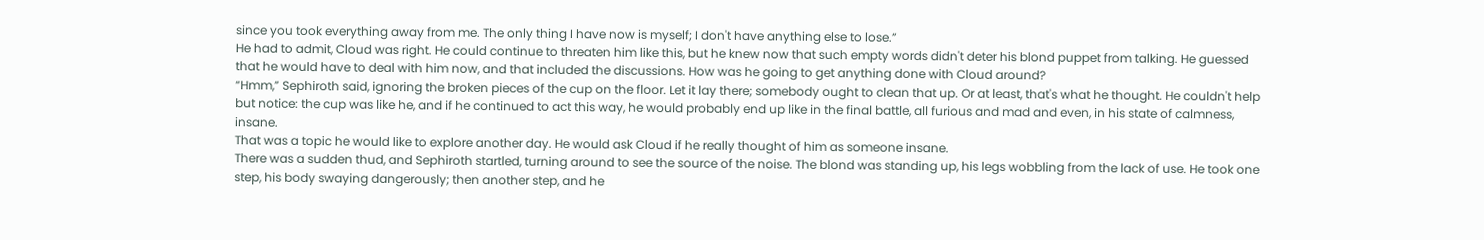since you took everything away from me. The only thing I have now is myself; I don't have anything else to lose.”
He had to admit, Cloud was right. He could continue to threaten him like this, but he knew now that such empty words didn't deter his blond puppet from talking. He guessed that he would have to deal with him now, and that included the discussions. How was he going to get anything done with Cloud around?
“Hmm,” Sephiroth said, ignoring the broken pieces of the cup on the floor. Let it lay there; somebody ought to clean that up. Or at least, that's what he thought. He couldn't help but notice: the cup was like he, and if he continued to act this way, he would probably end up like in the final battle, all furious and mad and even, in his state of calmness, insane.
That was a topic he would like to explore another day. He would ask Cloud if he really thought of him as someone insane.
There was a sudden thud, and Sephiroth startled, turning around to see the source of the noise. The blond was standing up, his legs wobbling from the lack of use. He took one step, his body swaying dangerously; then another step, and he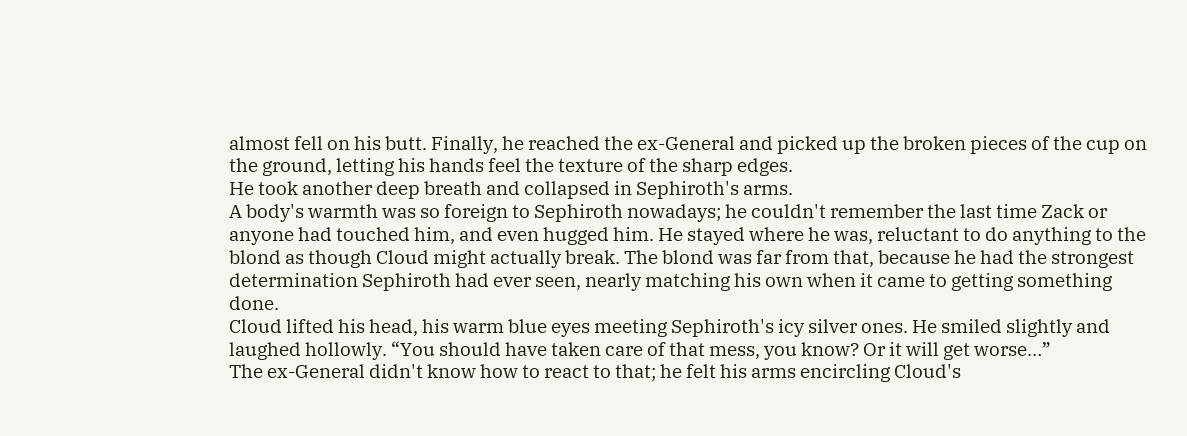almost fell on his butt. Finally, he reached the ex-General and picked up the broken pieces of the cup on the ground, letting his hands feel the texture of the sharp edges.
He took another deep breath and collapsed in Sephiroth's arms.
A body's warmth was so foreign to Sephiroth nowadays; he couldn't remember the last time Zack or anyone had touched him, and even hugged him. He stayed where he was, reluctant to do anything to the blond as though Cloud might actually break. The blond was far from that, because he had the strongest determination Sephiroth had ever seen, nearly matching his own when it came to getting something done.
Cloud lifted his head, his warm blue eyes meeting Sephiroth's icy silver ones. He smiled slightly and laughed hollowly. “You should have taken care of that mess, you know? Or it will get worse…”
The ex-General didn't know how to react to that; he felt his arms encircling Cloud's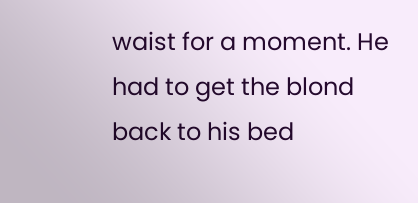waist for a moment. He had to get the blond back to his bed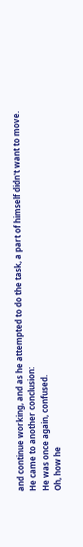and continue working, and as he attempted to do the task, a part of himself didn't want to move.
He came to another conclusion:
He was once again, confused.
Oh, how he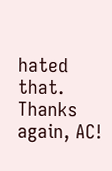hated that.
Thanks again, AC!